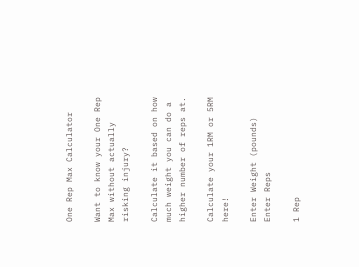One Rep Max Calculator

Want to know your One Rep Max without actually risking injury?

Calculate it based on how much weight you can do a higher number of reps at.

Calculate your 1RM or 5RM here!

Enter Weight (pounds)
Enter Reps

1 Rep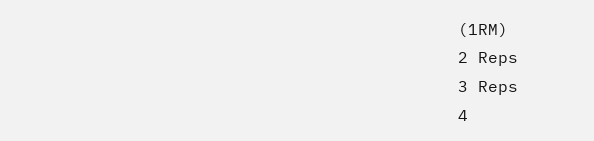(1RM)
2 Reps
3 Reps
4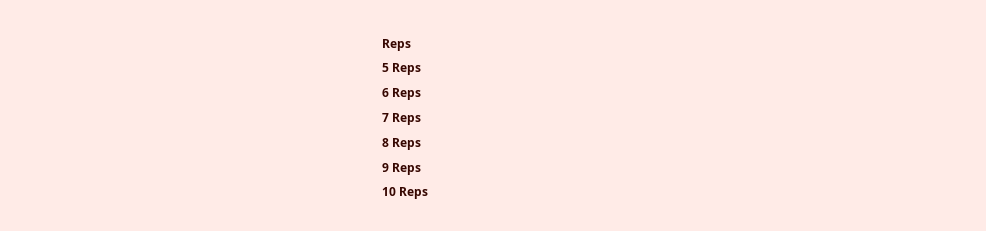Reps
5 Reps
6 Reps
7 Reps
8 Reps
9 Reps
10 Reps